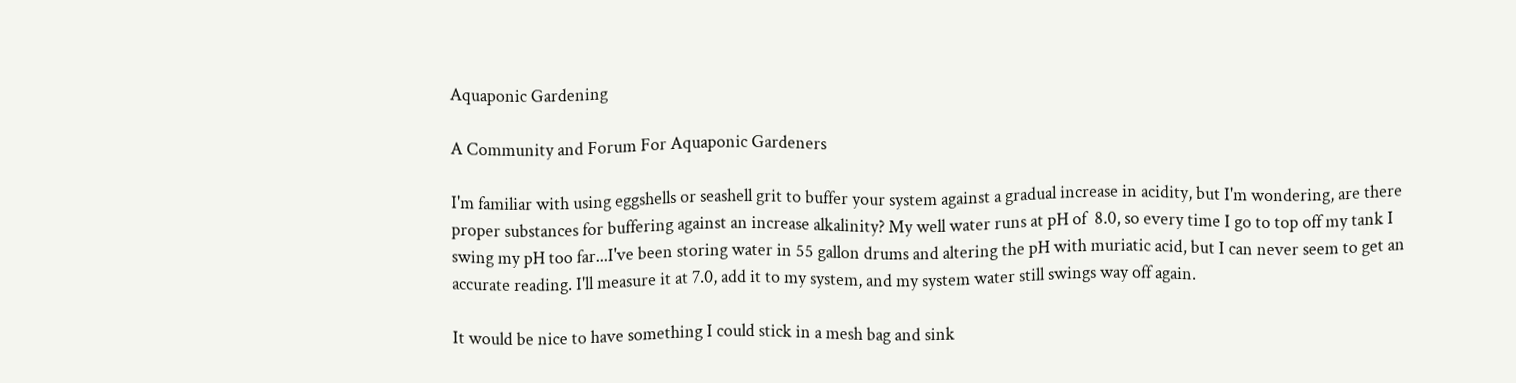Aquaponic Gardening

A Community and Forum For Aquaponic Gardeners

I'm familiar with using eggshells or seashell grit to buffer your system against a gradual increase in acidity, but I'm wondering, are there proper substances for buffering against an increase alkalinity? My well water runs at pH of  8.0, so every time I go to top off my tank I swing my pH too far...I've been storing water in 55 gallon drums and altering the pH with muriatic acid, but I can never seem to get an accurate reading. I'll measure it at 7.0, add it to my system, and my system water still swings way off again.

It would be nice to have something I could stick in a mesh bag and sink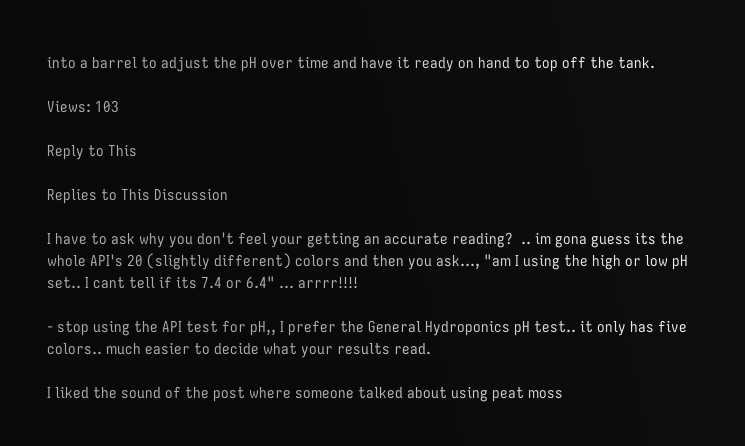into a barrel to adjust the pH over time and have it ready on hand to top off the tank.

Views: 103

Reply to This

Replies to This Discussion

I have to ask why you don't feel your getting an accurate reading?  .. im gona guess its the whole API's 20 (slightly different) colors and then you ask..., "am I using the high or low pH set.. I cant tell if its 7.4 or 6.4" ... arrrr!!!!

- stop using the API test for pH,, I prefer the General Hydroponics pH test.. it only has five colors.. much easier to decide what your results read.

I liked the sound of the post where someone talked about using peat moss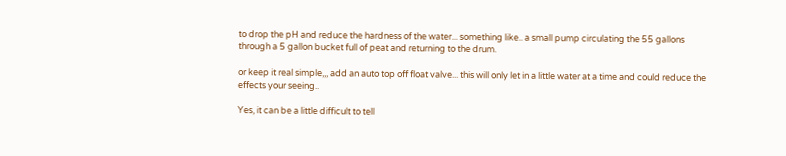to drop the pH and reduce the hardness of the water... something like.. a small pump circulating the 55 gallons through a 5 gallon bucket full of peat and returning to the drum.

or keep it real simple,,, add an auto top off float valve... this will only let in a little water at a time and could reduce the effects your seeing..

Yes, it can be a little difficult to tell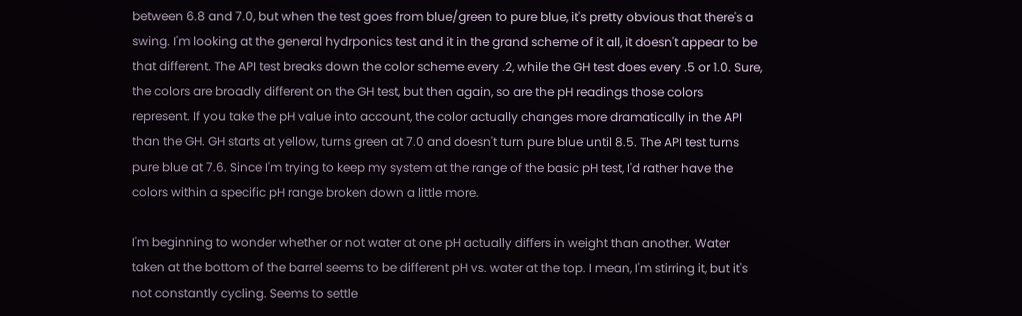between 6.8 and 7.0, but when the test goes from blue/green to pure blue, it's pretty obvious that there's a swing. I'm looking at the general hydrponics test and it in the grand scheme of it all, it doesn't appear to be that different. The API test breaks down the color scheme every .2, while the GH test does every .5 or 1.0. Sure, the colors are broadly different on the GH test, but then again, so are the pH readings those colors represent. If you take the pH value into account, the color actually changes more dramatically in the API than the GH. GH starts at yellow, turns green at 7.0 and doesn't turn pure blue until 8.5. The API test turns pure blue at 7.6. Since I'm trying to keep my system at the range of the basic pH test, I'd rather have the colors within a specific pH range broken down a little more.

I'm beginning to wonder whether or not water at one pH actually differs in weight than another. Water taken at the bottom of the barrel seems to be different pH vs. water at the top. I mean, I'm stirring it, but it's not constantly cycling. Seems to settle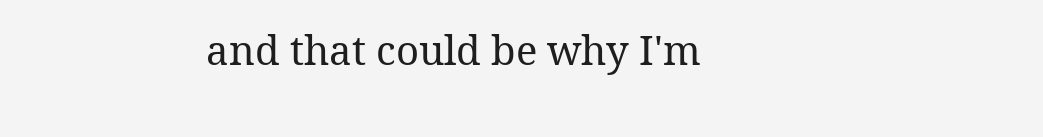and that could be why I'm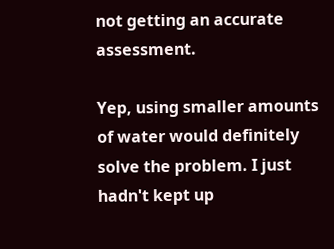not getting an accurate assessment.

Yep, using smaller amounts of water would definitely solve the problem. I just hadn't kept up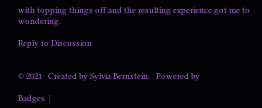with topping things off and the resulting experience got me to wondering.

Reply to Discussion


© 2021   Created by Sylvia Bernstein.   Powered by

Badges  |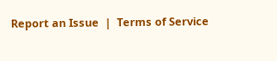Report an Issue  |  Terms of Service